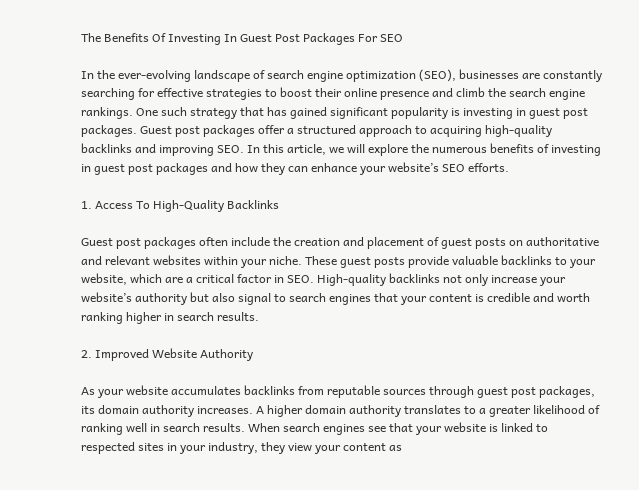The Benefits Of Investing In Guest Post Packages For SEO

In the ever-evolving landscape of search engine optimization (SEO), businesses are constantly searching for effective strategies to boost their online presence and climb the search engine rankings. One such strategy that has gained significant popularity is investing in guest post packages. Guest post packages offer a structured approach to acquiring high-quality backlinks and improving SEO. In this article, we will explore the numerous benefits of investing in guest post packages and how they can enhance your website’s SEO efforts.

1. Access To High-Quality Backlinks

Guest post packages often include the creation and placement of guest posts on authoritative and relevant websites within your niche. These guest posts provide valuable backlinks to your website, which are a critical factor in SEO. High-quality backlinks not only increase your website’s authority but also signal to search engines that your content is credible and worth ranking higher in search results.

2. Improved Website Authority

As your website accumulates backlinks from reputable sources through guest post packages, its domain authority increases. A higher domain authority translates to a greater likelihood of ranking well in search results. When search engines see that your website is linked to respected sites in your industry, they view your content as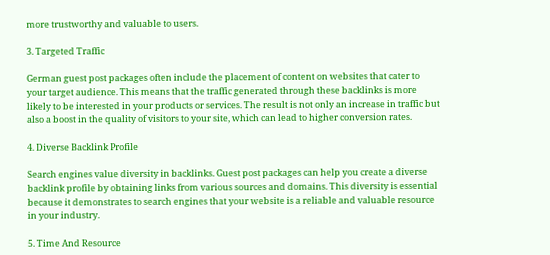more trustworthy and valuable to users.

3. Targeted Traffic

German guest post packages often include the placement of content on websites that cater to your target audience. This means that the traffic generated through these backlinks is more likely to be interested in your products or services. The result is not only an increase in traffic but also a boost in the quality of visitors to your site, which can lead to higher conversion rates.

4. Diverse Backlink Profile

Search engines value diversity in backlinks. Guest post packages can help you create a diverse backlink profile by obtaining links from various sources and domains. This diversity is essential because it demonstrates to search engines that your website is a reliable and valuable resource in your industry.

5. Time And Resource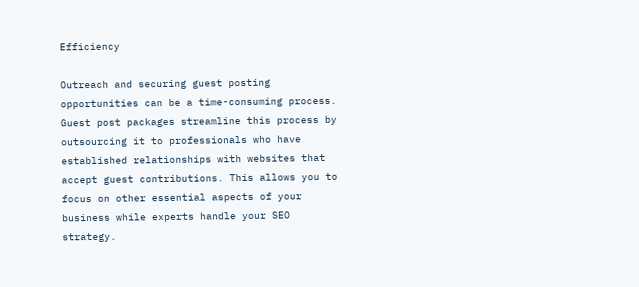Efficiency

Outreach and securing guest posting opportunities can be a time-consuming process. Guest post packages streamline this process by outsourcing it to professionals who have established relationships with websites that accept guest contributions. This allows you to focus on other essential aspects of your business while experts handle your SEO strategy.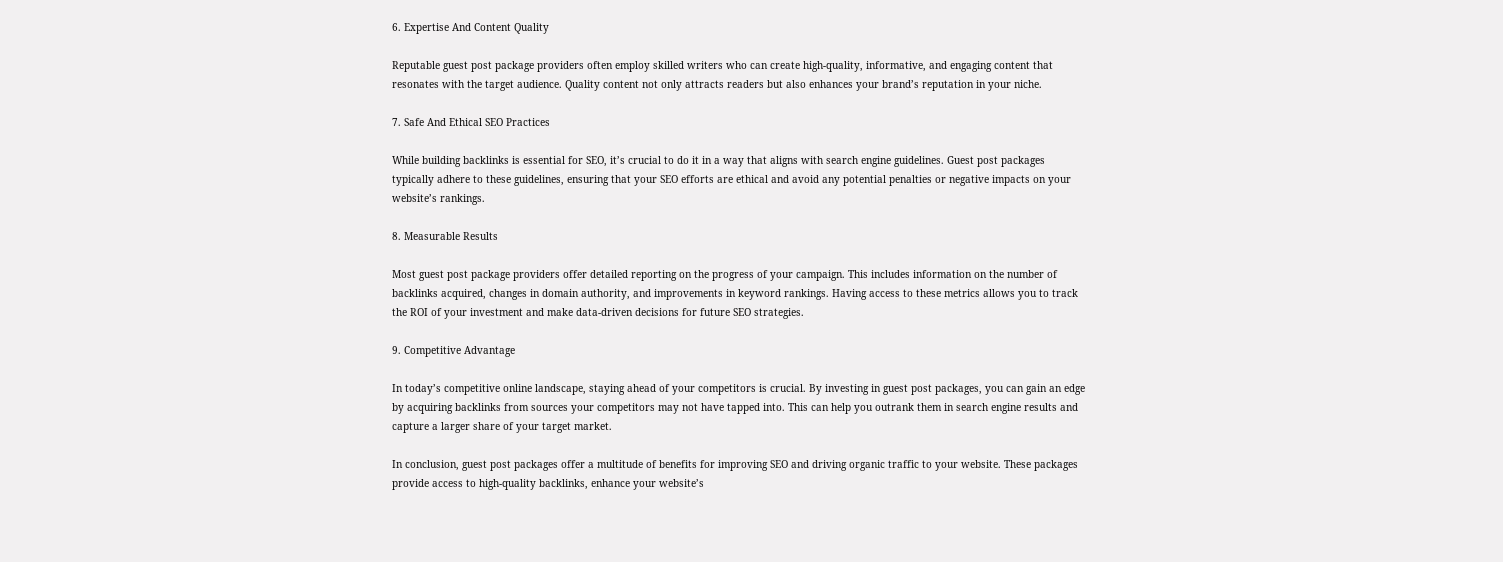6. Expertise And Content Quality

Reputable guest post package providers often employ skilled writers who can create high-quality, informative, and engaging content that resonates with the target audience. Quality content not only attracts readers but also enhances your brand’s reputation in your niche.

7. Safe And Ethical SEO Practices

While building backlinks is essential for SEO, it’s crucial to do it in a way that aligns with search engine guidelines. Guest post packages typically adhere to these guidelines, ensuring that your SEO efforts are ethical and avoid any potential penalties or negative impacts on your website’s rankings.

8. Measurable Results

Most guest post package providers offer detailed reporting on the progress of your campaign. This includes information on the number of backlinks acquired, changes in domain authority, and improvements in keyword rankings. Having access to these metrics allows you to track the ROI of your investment and make data-driven decisions for future SEO strategies.

9. Competitive Advantage

In today’s competitive online landscape, staying ahead of your competitors is crucial. By investing in guest post packages, you can gain an edge by acquiring backlinks from sources your competitors may not have tapped into. This can help you outrank them in search engine results and capture a larger share of your target market.

In conclusion, guest post packages offer a multitude of benefits for improving SEO and driving organic traffic to your website. These packages provide access to high-quality backlinks, enhance your website’s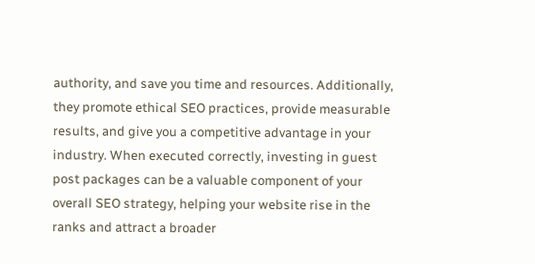authority, and save you time and resources. Additionally, they promote ethical SEO practices, provide measurable results, and give you a competitive advantage in your industry. When executed correctly, investing in guest post packages can be a valuable component of your overall SEO strategy, helping your website rise in the ranks and attract a broader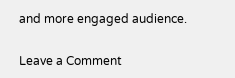and more engaged audience.

Leave a Comment